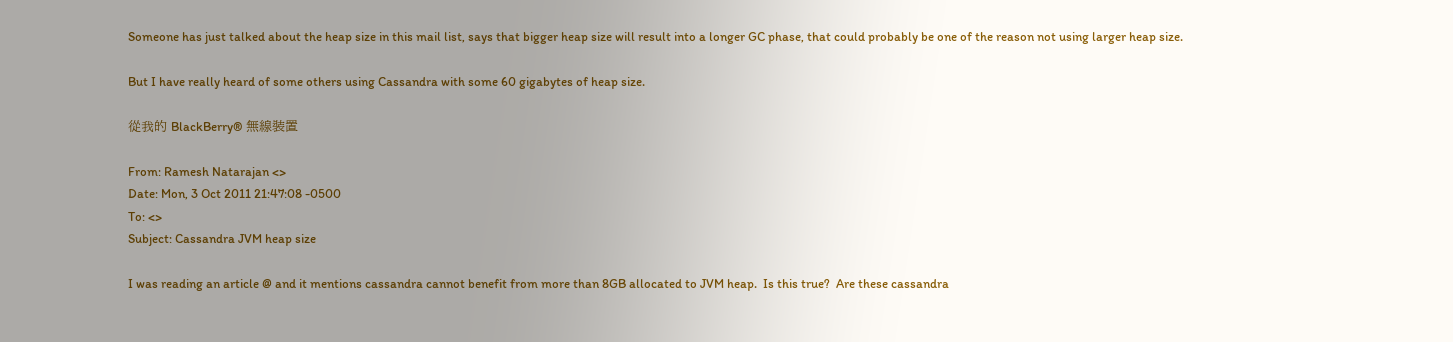Someone has just talked about the heap size in this mail list, says that bigger heap size will result into a longer GC phase, that could probably be one of the reason not using larger heap size.

But I have really heard of some others using Cassandra with some 60 gigabytes of heap size.

從我的 BlackBerry® 無線裝置

From: Ramesh Natarajan <>
Date: Mon, 3 Oct 2011 21:47:08 -0500
To: <>
Subject: Cassandra JVM heap size

I was reading an article @ and it mentions cassandra cannot benefit from more than 8GB allocated to JVM heap.  Is this true?  Are these cassandra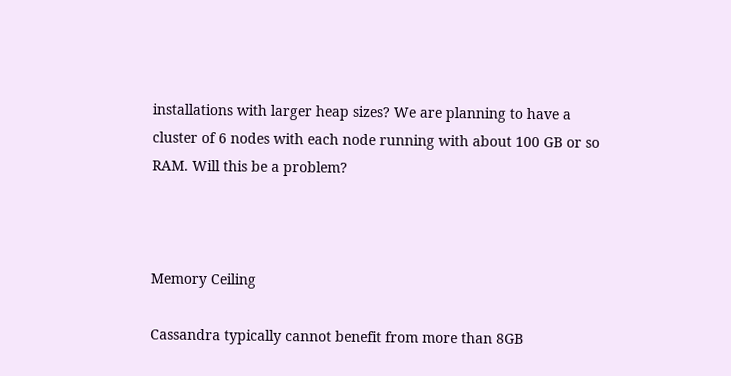installations with larger heap sizes? We are planning to have a cluster of 6 nodes with each node running with about 100 GB or so RAM. Will this be a problem?



Memory Ceiling

Cassandra typically cannot benefit from more than 8GB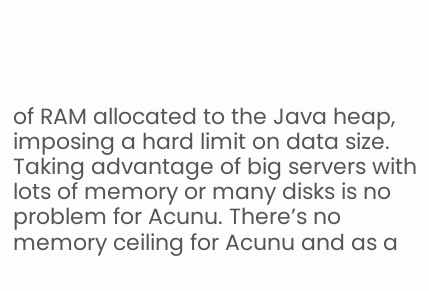of RAM allocated to the Java heap, imposing a hard limit on data size. Taking advantage of big servers with lots of memory or many disks is no problem for Acunu. Thereʼs no memory ceiling for Acunu and as a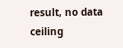result, no data ceiling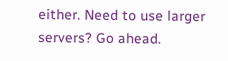either. Need to use larger servers? Go ahead.